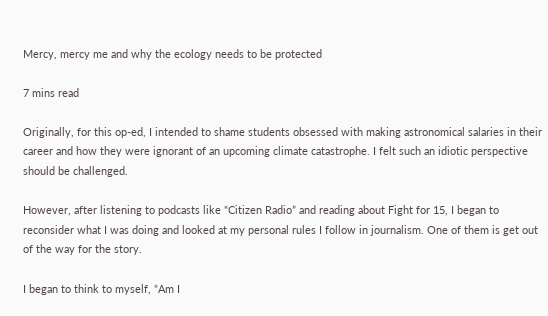Mercy, mercy me and why the ecology needs to be protected

7 mins read

Originally, for this op-ed, I intended to shame students obsessed with making astronomical salaries in their career and how they were ignorant of an upcoming climate catastrophe. I felt such an idiotic perspective should be challenged.

However, after listening to podcasts like “Citizen Radio” and reading about Fight for 15, I began to reconsider what I was doing and looked at my personal rules I follow in journalism. One of them is get out of the way for the story.

I began to think to myself, “Am I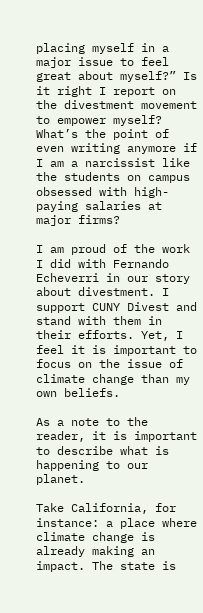placing myself in a major issue to feel great about myself?” Is it right I report on the divestment movement to empower myself? What’s the point of even writing anymore if I am a narcissist like the students on campus obsessed with high-paying salaries at major firms?

I am proud of the work I did with Fernando Echeverri in our story about divestment. I support CUNY Divest and stand with them in their efforts. Yet, I feel it is important to focus on the issue of climate change than my own beliefs.

As a note to the reader, it is important to describe what is happening to our planet.

Take California, for instance: a place where climate change is already making an impact. The state is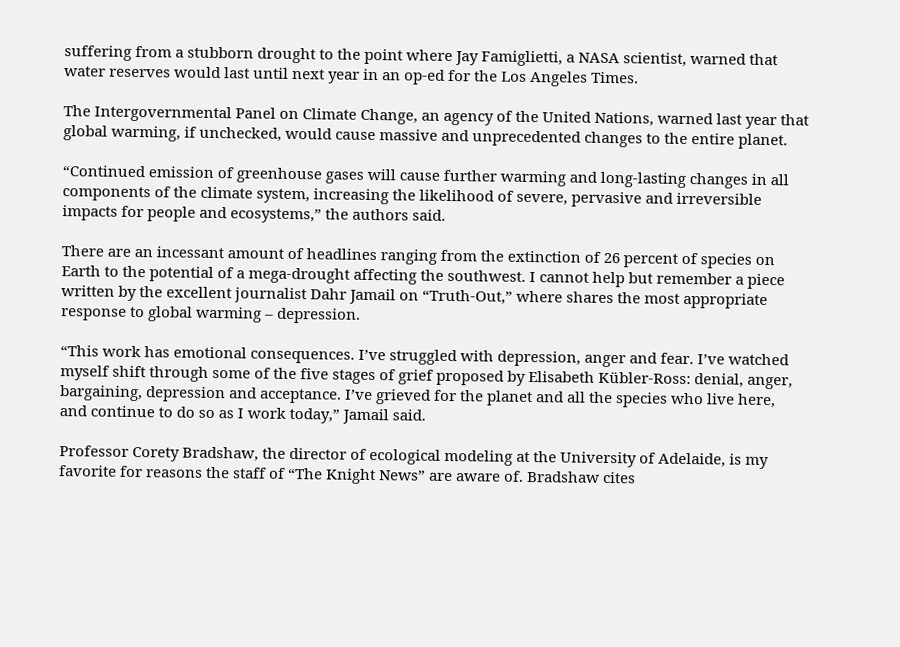suffering from a stubborn drought to the point where Jay Famiglietti, a NASA scientist, warned that water reserves would last until next year in an op-ed for the Los Angeles Times.

The Intergovernmental Panel on Climate Change, an agency of the United Nations, warned last year that global warming, if unchecked, would cause massive and unprecedented changes to the entire planet.

“Continued emission of greenhouse gases will cause further warming and long-lasting changes in all components of the climate system, increasing the likelihood of severe, pervasive and irreversible impacts for people and ecosystems,” the authors said.

There are an incessant amount of headlines ranging from the extinction of 26 percent of species on Earth to the potential of a mega-drought affecting the southwest. I cannot help but remember a piece written by the excellent journalist Dahr Jamail on “Truth-Out,” where shares the most appropriate response to global warming – depression.

“This work has emotional consequences. I’ve struggled with depression, anger and fear. I’ve watched myself shift through some of the five stages of grief proposed by Elisabeth Kübler-Ross: denial, anger, bargaining, depression and acceptance. I’ve grieved for the planet and all the species who live here, and continue to do so as I work today,” Jamail said.

Professor Corety Bradshaw, the director of ecological modeling at the University of Adelaide, is my favorite for reasons the staff of “The Knight News” are aware of. Bradshaw cites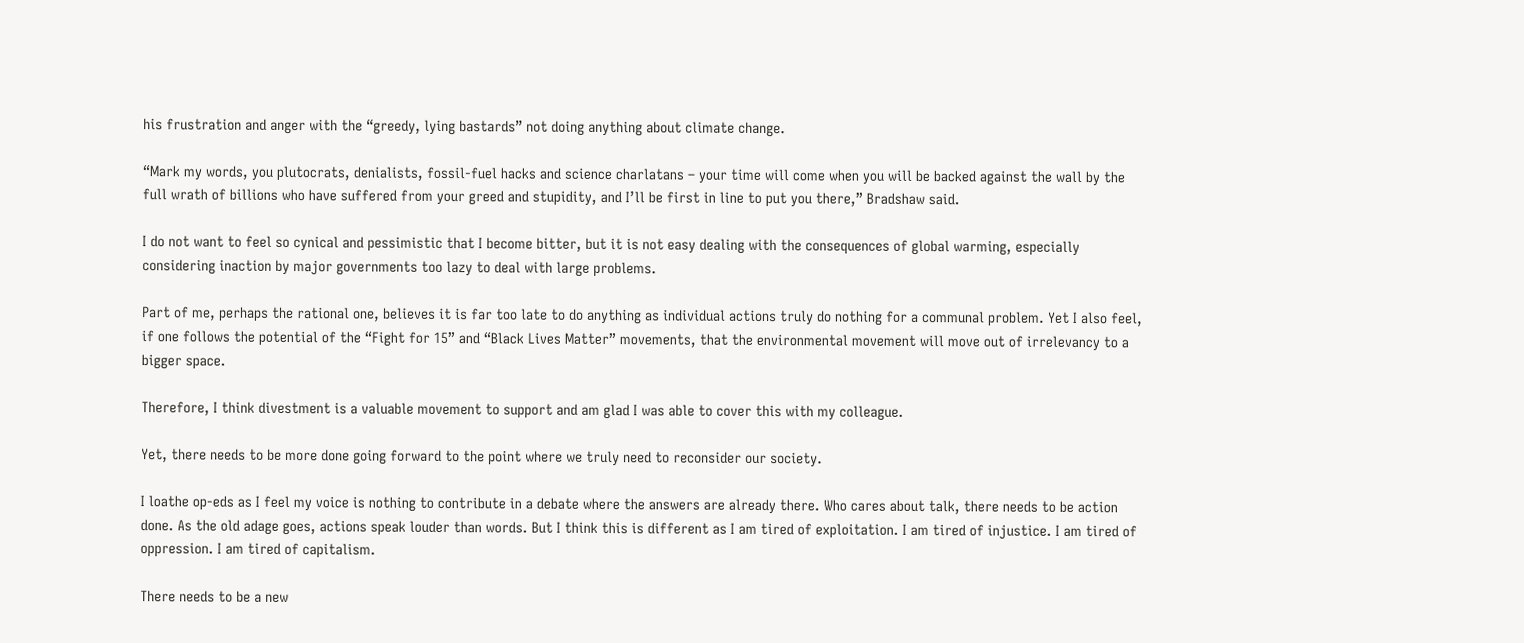his frustration and anger with the “greedy, lying bastards” not doing anything about climate change.

“Mark my words, you plutocrats, denialists, fossil-fuel hacks and science charlatans – your time will come when you will be backed against the wall by the full wrath of billions who have suffered from your greed and stupidity, and I’ll be first in line to put you there,” Bradshaw said.

I do not want to feel so cynical and pessimistic that I become bitter, but it is not easy dealing with the consequences of global warming, especially considering inaction by major governments too lazy to deal with large problems.

Part of me, perhaps the rational one, believes it is far too late to do anything as individual actions truly do nothing for a communal problem. Yet I also feel, if one follows the potential of the “Fight for 15” and “Black Lives Matter” movements, that the environmental movement will move out of irrelevancy to a bigger space.

Therefore, I think divestment is a valuable movement to support and am glad I was able to cover this with my colleague.

Yet, there needs to be more done going forward to the point where we truly need to reconsider our society.

I loathe op-eds as I feel my voice is nothing to contribute in a debate where the answers are already there. Who cares about talk, there needs to be action done. As the old adage goes, actions speak louder than words. But I think this is different as I am tired of exploitation. I am tired of injustice. I am tired of oppression. I am tired of capitalism.

There needs to be a new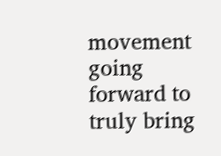movement going forward to truly bring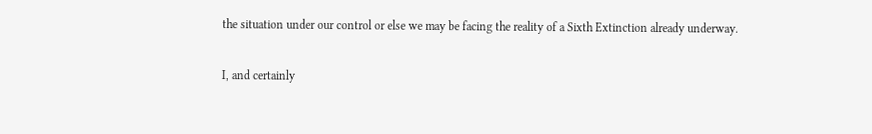the situation under our control or else we may be facing the reality of a Sixth Extinction already underway.

I, and certainly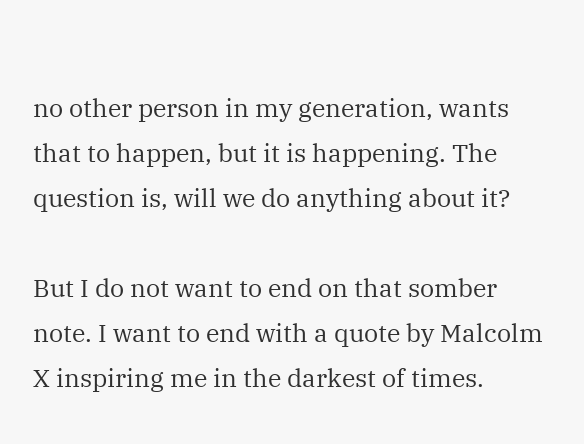no other person in my generation, wants that to happen, but it is happening. The question is, will we do anything about it?

But I do not want to end on that somber note. I want to end with a quote by Malcolm X inspiring me in the darkest of times.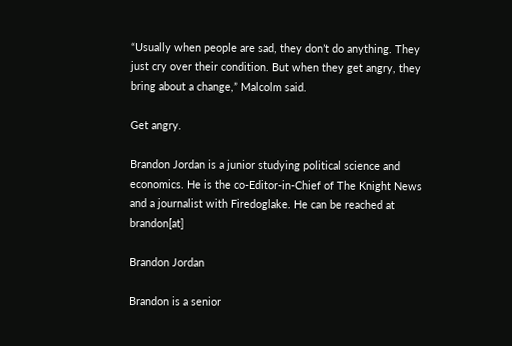“Usually when people are sad, they don’t do anything. They just cry over their condition. But when they get angry, they bring about a change,” Malcolm said.

Get angry.

Brandon Jordan is a junior studying political science and economics. He is the co-Editor-in-Chief of The Knight News and a journalist with Firedoglake. He can be reached at brandon[at]

Brandon Jordan

Brandon is a senior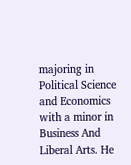majoring in Political Science and Economics with a minor in Business And Liberal Arts. He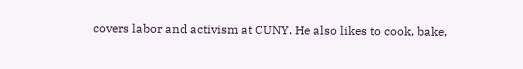covers labor and activism at CUNY. He also likes to cook, bake,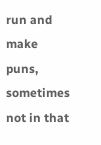run and make puns, sometimes not in that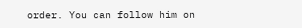order. You can follow him on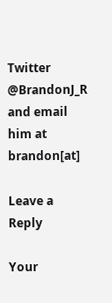Twitter @BrandonJ_R and email him at brandon[at]

Leave a Reply

Your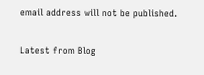email address will not be published.

Latest from Blog